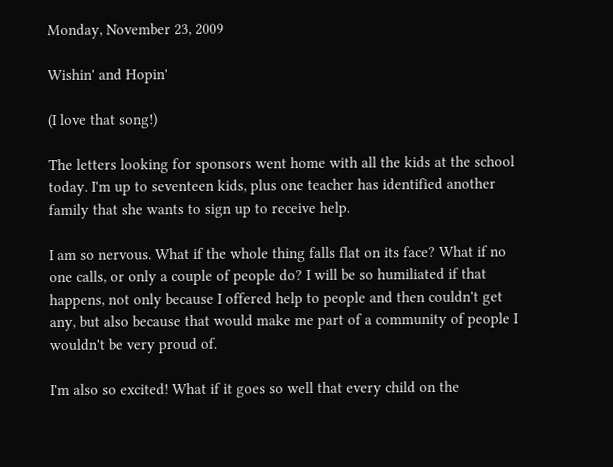Monday, November 23, 2009

Wishin' and Hopin'

(I love that song!)

The letters looking for sponsors went home with all the kids at the school today. I'm up to seventeen kids, plus one teacher has identified another family that she wants to sign up to receive help.

I am so nervous. What if the whole thing falls flat on its face? What if no one calls, or only a couple of people do? I will be so humiliated if that happens, not only because I offered help to people and then couldn't get any, but also because that would make me part of a community of people I wouldn't be very proud of.

I'm also so excited! What if it goes so well that every child on the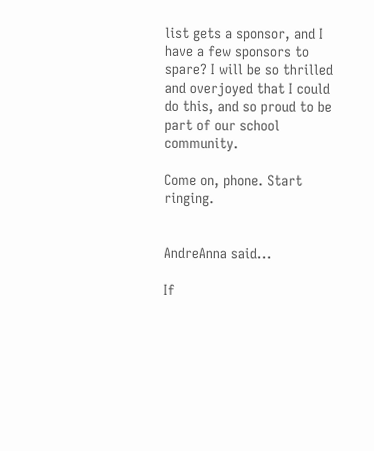list gets a sponsor, and I have a few sponsors to spare? I will be so thrilled and overjoyed that I could do this, and so proud to be part of our school community.

Come on, phone. Start ringing.


AndreAnna said...

If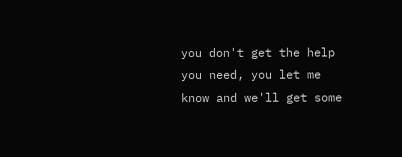you don't get the help you need, you let me know and we'll get some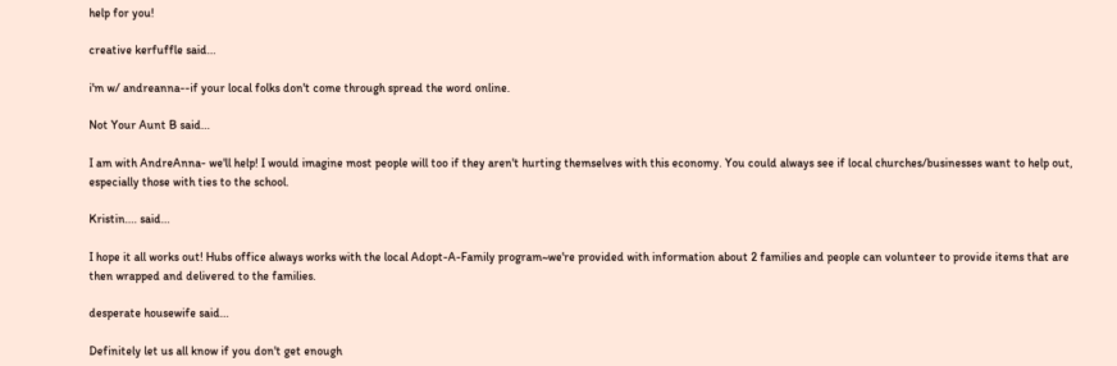help for you!

creative kerfuffle said...

i'm w/ andreanna--if your local folks don't come through spread the word online.

Not Your Aunt B said...

I am with AndreAnna- we'll help! I would imagine most people will too if they aren't hurting themselves with this economy. You could always see if local churches/businesses want to help out, especially those with ties to the school.

Kristin.... said...

I hope it all works out! Hubs office always works with the local Adopt-A-Family program~we're provided with information about 2 families and people can volunteer to provide items that are then wrapped and delivered to the families.

desperate housewife said...

Definitely let us all know if you don't get enough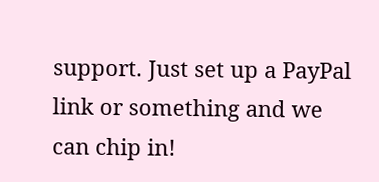support. Just set up a PayPal link or something and we can chip in!